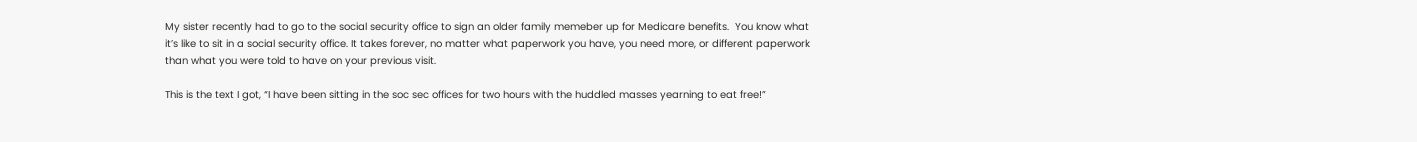My sister recently had to go to the social security office to sign an older family memeber up for Medicare benefits.  You know what it’s like to sit in a social security office. It takes forever, no matter what paperwork you have, you need more, or different paperwork than what you were told to have on your previous visit.

This is the text I got, “I have been sitting in the soc sec offices for two hours with the huddled masses yearning to eat free!”